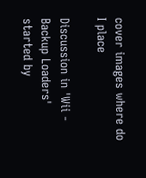cover images where do I place

Discussion in 'Wii - Backup Loaders' started by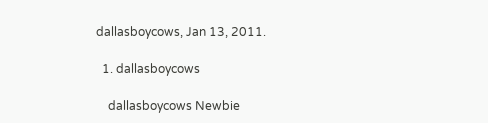dallasboycows, Jan 13, 2011.

  1. dallasboycows

    dallasboycows Newbie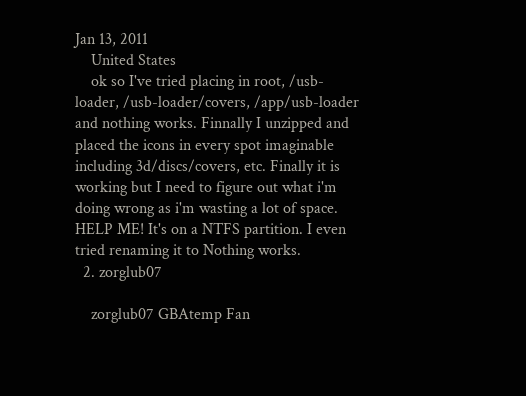Jan 13, 2011
    United States
    ok so I've tried placing in root, /usb-loader, /usb-loader/covers, /app/usb-loader and nothing works. Finnally I unzipped and placed the icons in every spot imaginable including 3d/discs/covers, etc. Finally it is working but I need to figure out what i'm doing wrong as i'm wasting a lot of space. HELP ME! It's on a NTFS partition. I even tried renaming it to Nothing works.
  2. zorglub07

    zorglub07 GBAtemp Fan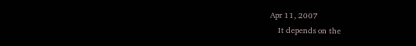Apr 11, 2007
    It depends on the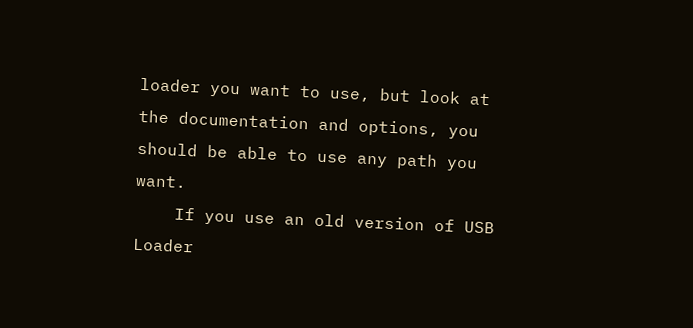loader you want to use, but look at the documentation and options, you should be able to use any path you want.
    If you use an old version of USB Loader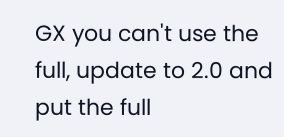GX you can't use the full, update to 2.0 and put the full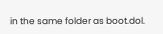in the same folder as boot.dol.